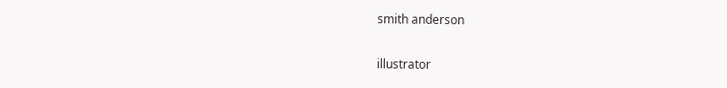smith anderson

illustrator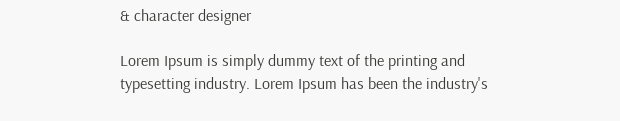& character designer

Lorem Ipsum is simply dummy text of the printing and typesetting industry. Lorem Ipsum has been the industry's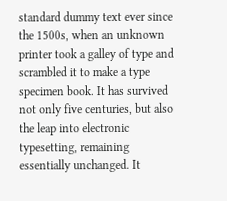standard dummy text ever since the 1500s, when an unknown printer took a galley of type and scrambled it to make a type specimen book. It has survived not only five centuries, but also the leap into electronic typesetting, remaining essentially unchanged. It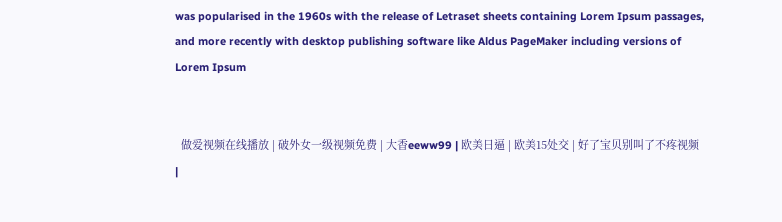was popularised in the 1960s with the release of Letraset sheets containing Lorem Ipsum passages, and more recently with desktop publishing software like Aldus PageMaker including versions of Lorem Ipsum


  做爱视频在线播放 | 破外女一级视频免费 | 大香eeww99 | 欧美日逼 | 欧美15处交 | 好了宝贝别叫了不疼视频 |